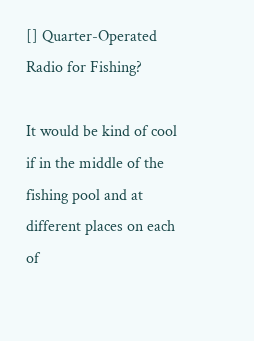[] Quarter-Operated Radio for Fishing?

It would be kind of cool if in the middle of the fishing pool and at different places on each of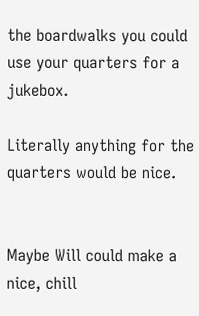the boardwalks you could use your quarters for a jukebox.

Literally anything for the quarters would be nice.


Maybe Will could make a nice, chill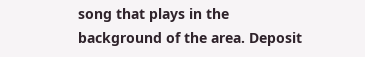song that plays in the background of the area. Deposit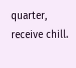quarter, receive chill.